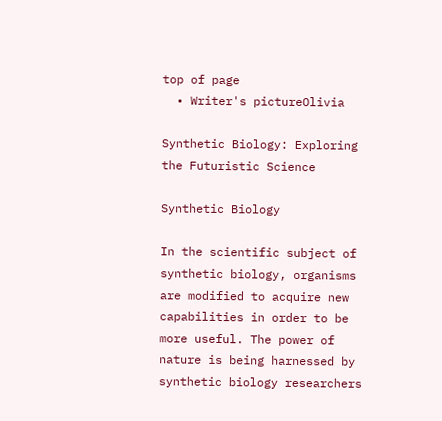top of page
  • Writer's pictureOlivia

Synthetic Biology: Exploring the Futuristic Science

Synthetic Biology

In the scientific subject of synthetic biology, organisms are modified to acquire new capabilities in order to be more useful. The power of nature is being harnessed by synthetic biology researchers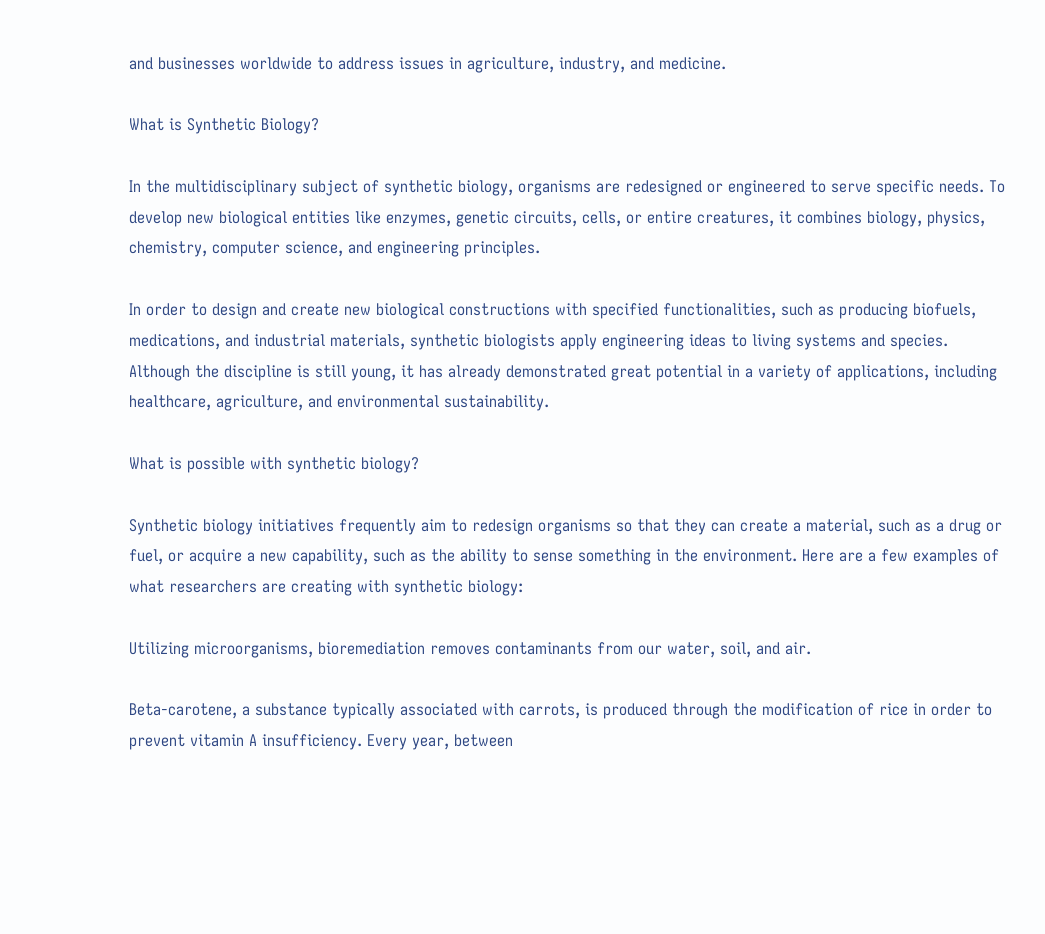and businesses worldwide to address issues in agriculture, industry, and medicine.

What is Synthetic Biology?

In the multidisciplinary subject of synthetic biology, organisms are redesigned or engineered to serve specific needs. To develop new biological entities like enzymes, genetic circuits, cells, or entire creatures, it combines biology, physics, chemistry, computer science, and engineering principles.

In order to design and create new biological constructions with specified functionalities, such as producing biofuels, medications, and industrial materials, synthetic biologists apply engineering ideas to living systems and species. Although the discipline is still young, it has already demonstrated great potential in a variety of applications, including healthcare, agriculture, and environmental sustainability.

What is possible with synthetic biology?

Synthetic biology initiatives frequently aim to redesign organisms so that they can create a material, such as a drug or fuel, or acquire a new capability, such as the ability to sense something in the environment. Here are a few examples of what researchers are creating with synthetic biology:

Utilizing microorganisms, bioremediation removes contaminants from our water, soil, and air.

Beta-carotene, a substance typically associated with carrots, is produced through the modification of rice in order to prevent vitamin A insufficiency. Every year, between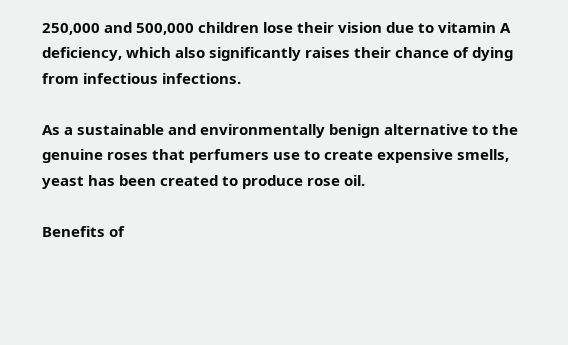250,000 and 500,000 children lose their vision due to vitamin A deficiency, which also significantly raises their chance of dying from infectious infections.

As a sustainable and environmentally benign alternative to the genuine roses that perfumers use to create expensive smells, yeast has been created to produce rose oil.

Benefits of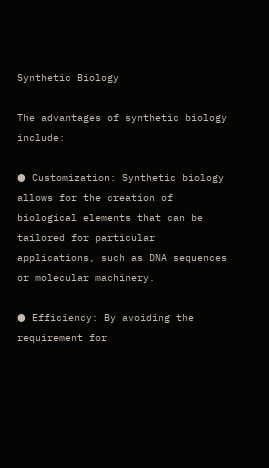Synthetic Biology

The advantages of synthetic biology include:

● Customization: Synthetic biology allows for the creation of biological elements that can be tailored for particular applications, such as DNA sequences or molecular machinery.

● Efficiency: By avoiding the requirement for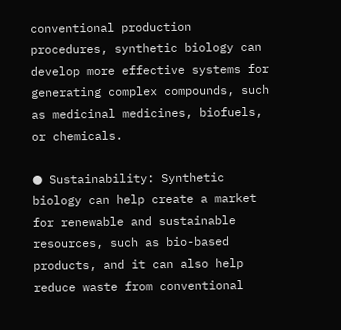conventional production procedures, synthetic biology can develop more effective systems for generating complex compounds, such as medicinal medicines, biofuels, or chemicals.

● Sustainability: Synthetic biology can help create a market for renewable and sustainable resources, such as bio-based products, and it can also help reduce waste from conventional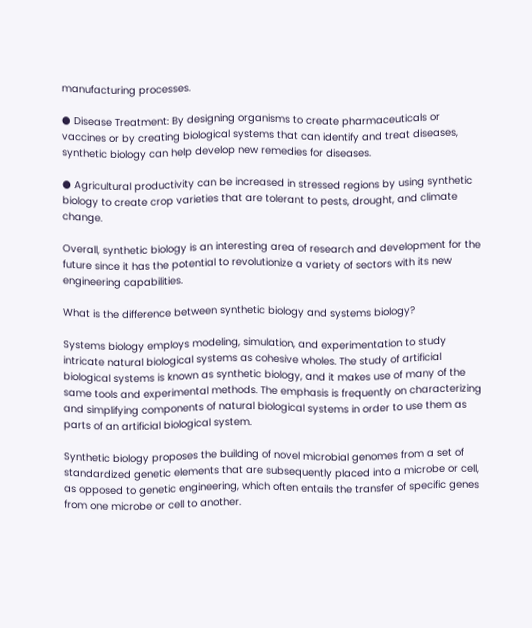manufacturing processes.

● Disease Treatment: By designing organisms to create pharmaceuticals or vaccines or by creating biological systems that can identify and treat diseases, synthetic biology can help develop new remedies for diseases.

● Agricultural productivity can be increased in stressed regions by using synthetic biology to create crop varieties that are tolerant to pests, drought, and climate change.

Overall, synthetic biology is an interesting area of research and development for the future since it has the potential to revolutionize a variety of sectors with its new engineering capabilities.

What is the difference between synthetic biology and systems biology?

Systems biology employs modeling, simulation, and experimentation to study intricate natural biological systems as cohesive wholes. The study of artificial biological systems is known as synthetic biology, and it makes use of many of the same tools and experimental methods. The emphasis is frequently on characterizing and simplifying components of natural biological systems in order to use them as parts of an artificial biological system.

Synthetic biology proposes the building of novel microbial genomes from a set of standardized genetic elements that are subsequently placed into a microbe or cell, as opposed to genetic engineering, which often entails the transfer of specific genes from one microbe or cell to another.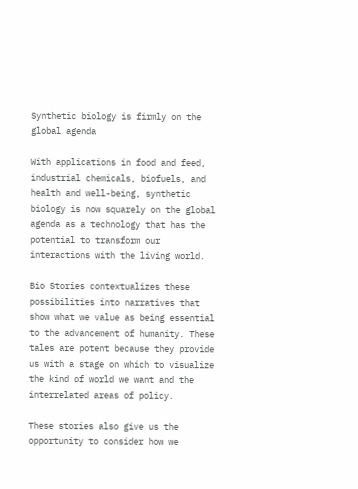Synthetic biology is firmly on the global agenda

With applications in food and feed, industrial chemicals, biofuels, and health and well-being, synthetic biology is now squarely on the global agenda as a technology that has the potential to transform our interactions with the living world.

Bio Stories contextualizes these possibilities into narratives that show what we value as being essential to the advancement of humanity. These tales are potent because they provide us with a stage on which to visualize the kind of world we want and the interrelated areas of policy.

These stories also give us the opportunity to consider how we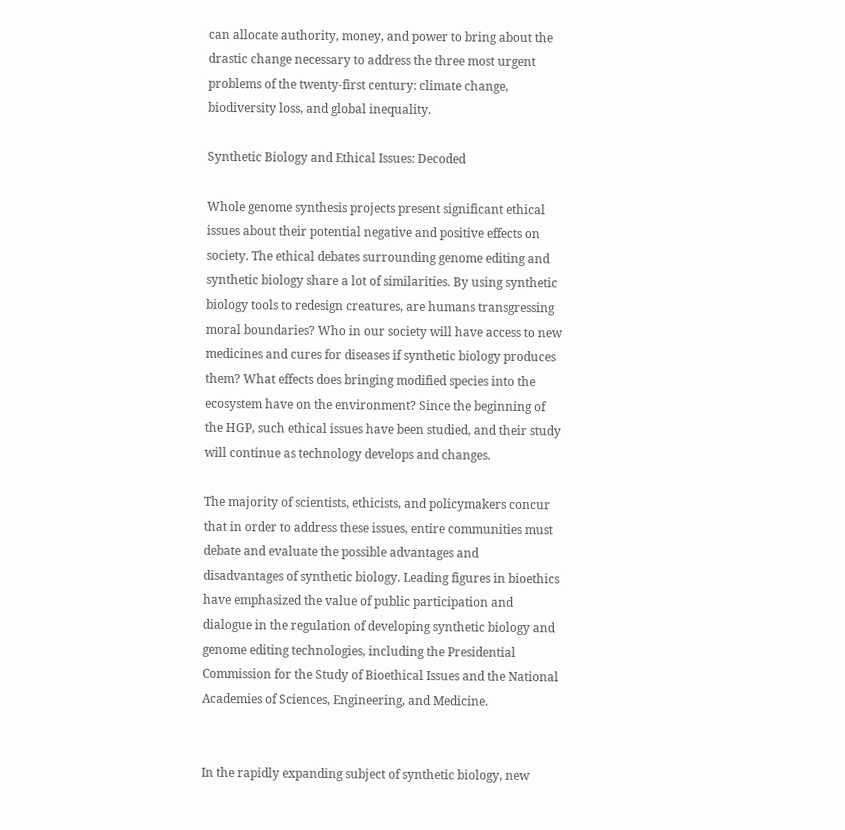can allocate authority, money, and power to bring about the drastic change necessary to address the three most urgent problems of the twenty-first century: climate change, biodiversity loss, and global inequality.

Synthetic Biology and Ethical Issues: Decoded

Whole genome synthesis projects present significant ethical issues about their potential negative and positive effects on society. The ethical debates surrounding genome editing and synthetic biology share a lot of similarities. By using synthetic biology tools to redesign creatures, are humans transgressing moral boundaries? Who in our society will have access to new medicines and cures for diseases if synthetic biology produces them? What effects does bringing modified species into the ecosystem have on the environment? Since the beginning of the HGP, such ethical issues have been studied, and their study will continue as technology develops and changes.

The majority of scientists, ethicists, and policymakers concur that in order to address these issues, entire communities must debate and evaluate the possible advantages and disadvantages of synthetic biology. Leading figures in bioethics have emphasized the value of public participation and dialogue in the regulation of developing synthetic biology and genome editing technologies, including the Presidential Commission for the Study of Bioethical Issues and the National Academies of Sciences, Engineering, and Medicine.


In the rapidly expanding subject of synthetic biology, new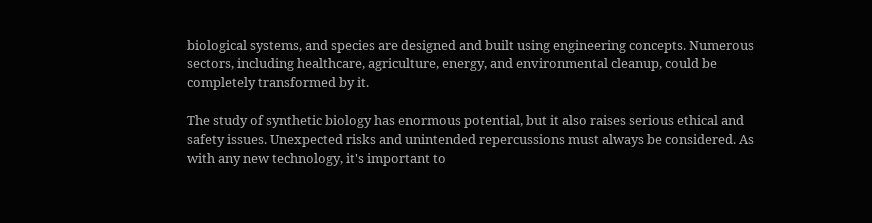biological systems, and species are designed and built using engineering concepts. Numerous sectors, including healthcare, agriculture, energy, and environmental cleanup, could be completely transformed by it.

The study of synthetic biology has enormous potential, but it also raises serious ethical and safety issues. Unexpected risks and unintended repercussions must always be considered. As with any new technology, it's important to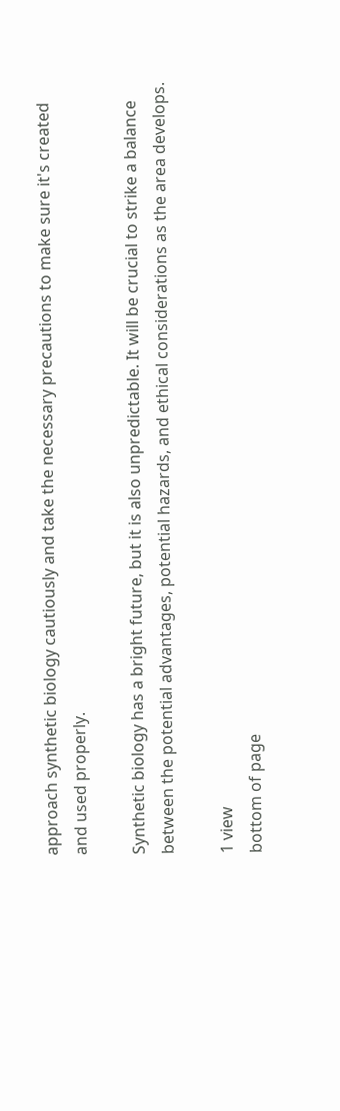approach synthetic biology cautiously and take the necessary precautions to make sure it's created and used properly.

Synthetic biology has a bright future, but it is also unpredictable. It will be crucial to strike a balance between the potential advantages, potential hazards, and ethical considerations as the area develops.

1 view
bottom of page